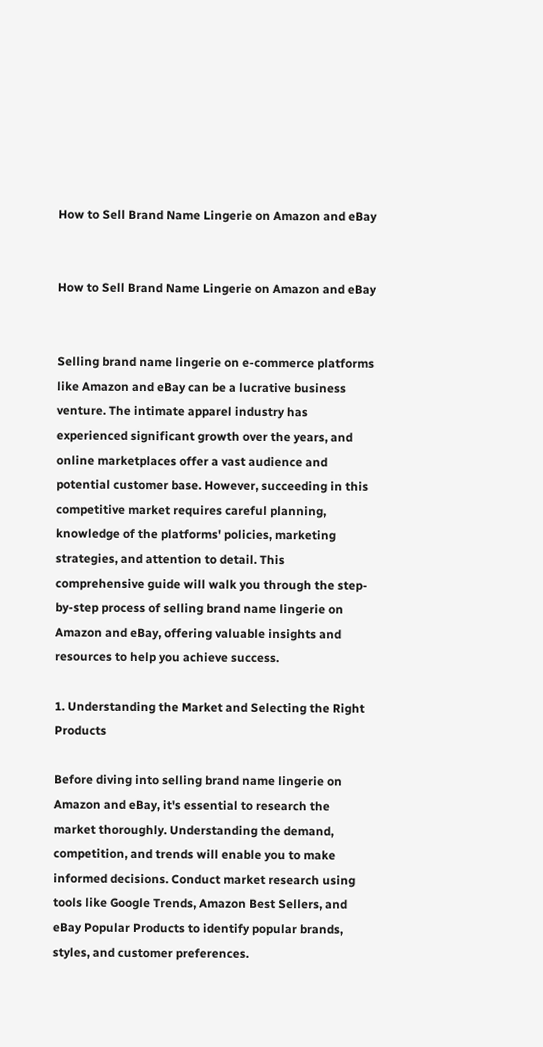How to Sell Brand Name Lingerie on Amazon and eBay


How to Sell Brand Name Lingerie on Amazon and eBay


Selling brand name lingerie on e-commerce platforms like Amazon and eBay can be a lucrative business venture. The intimate apparel industry has experienced significant growth over the years, and online marketplaces offer a vast audience and potential customer base. However, succeeding in this competitive market requires careful planning, knowledge of the platforms' policies, marketing strategies, and attention to detail. This comprehensive guide will walk you through the step-by-step process of selling brand name lingerie on Amazon and eBay, offering valuable insights and resources to help you achieve success.

1. Understanding the Market and Selecting the Right Products

Before diving into selling brand name lingerie on Amazon and eBay, it's essential to research the market thoroughly. Understanding the demand, competition, and trends will enable you to make informed decisions. Conduct market research using tools like Google Trends, Amazon Best Sellers, and eBay Popular Products to identify popular brands, styles, and customer preferences.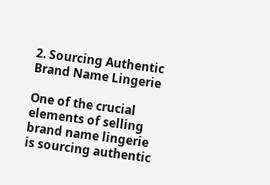2. Sourcing Authentic Brand Name Lingerie

One of the crucial elements of selling brand name lingerie is sourcing authentic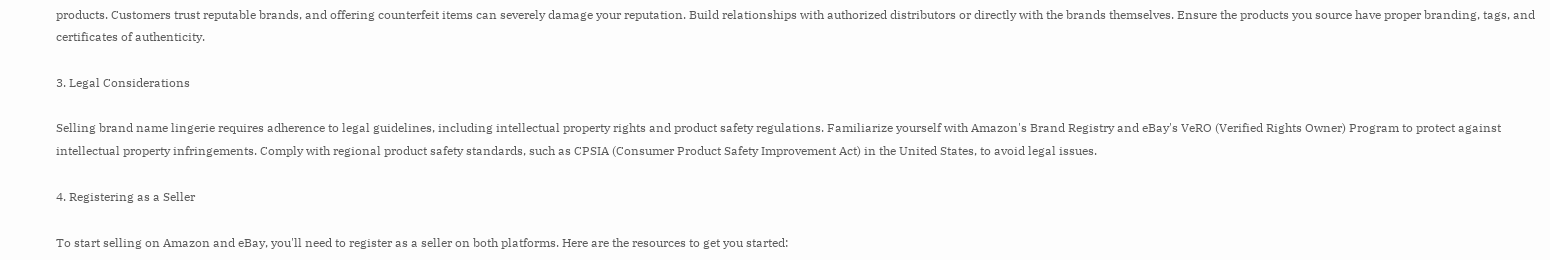products. Customers trust reputable brands, and offering counterfeit items can severely damage your reputation. Build relationships with authorized distributors or directly with the brands themselves. Ensure the products you source have proper branding, tags, and certificates of authenticity.

3. Legal Considerations

Selling brand name lingerie requires adherence to legal guidelines, including intellectual property rights and product safety regulations. Familiarize yourself with Amazon's Brand Registry and eBay's VeRO (Verified Rights Owner) Program to protect against intellectual property infringements. Comply with regional product safety standards, such as CPSIA (Consumer Product Safety Improvement Act) in the United States, to avoid legal issues.

4. Registering as a Seller

To start selling on Amazon and eBay, you'll need to register as a seller on both platforms. Here are the resources to get you started: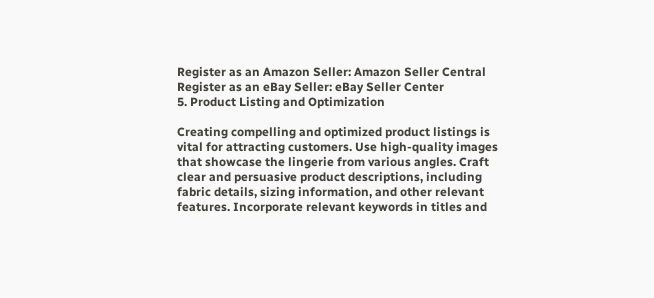Register as an Amazon Seller: Amazon Seller Central
Register as an eBay Seller: eBay Seller Center
5. Product Listing and Optimization

Creating compelling and optimized product listings is vital for attracting customers. Use high-quality images that showcase the lingerie from various angles. Craft clear and persuasive product descriptions, including fabric details, sizing information, and other relevant features. Incorporate relevant keywords in titles and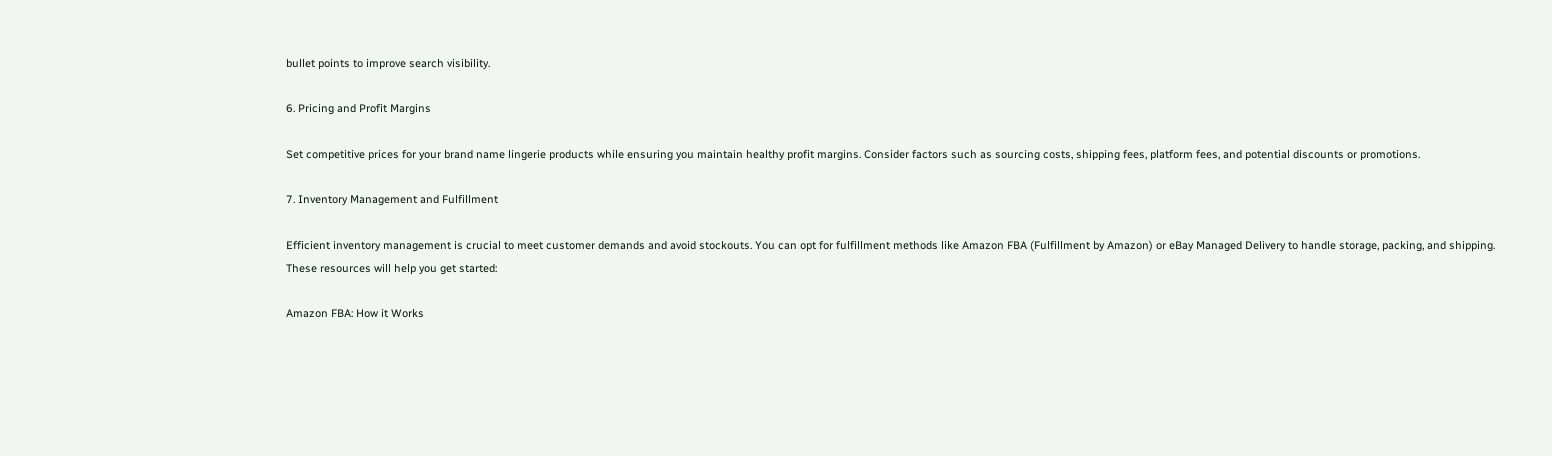bullet points to improve search visibility.

6. Pricing and Profit Margins

Set competitive prices for your brand name lingerie products while ensuring you maintain healthy profit margins. Consider factors such as sourcing costs, shipping fees, platform fees, and potential discounts or promotions.

7. Inventory Management and Fulfillment

Efficient inventory management is crucial to meet customer demands and avoid stockouts. You can opt for fulfillment methods like Amazon FBA (Fulfillment by Amazon) or eBay Managed Delivery to handle storage, packing, and shipping. These resources will help you get started:

Amazon FBA: How it Works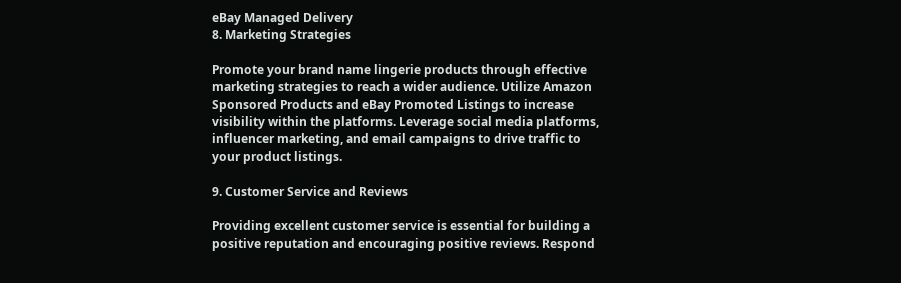eBay Managed Delivery
8. Marketing Strategies

Promote your brand name lingerie products through effective marketing strategies to reach a wider audience. Utilize Amazon Sponsored Products and eBay Promoted Listings to increase visibility within the platforms. Leverage social media platforms, influencer marketing, and email campaigns to drive traffic to your product listings.

9. Customer Service and Reviews

Providing excellent customer service is essential for building a positive reputation and encouraging positive reviews. Respond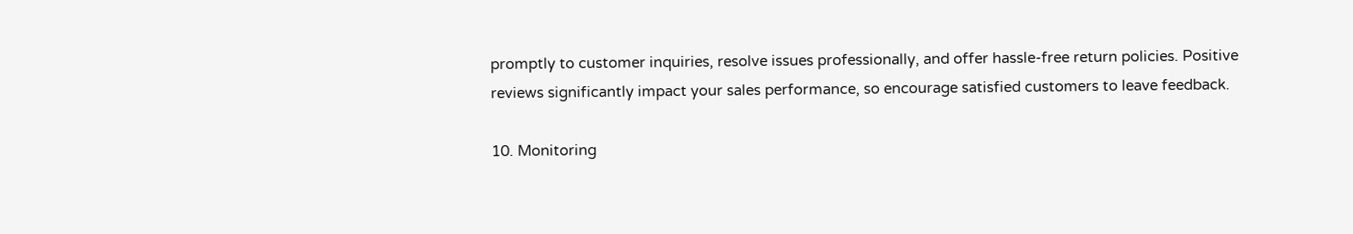promptly to customer inquiries, resolve issues professionally, and offer hassle-free return policies. Positive reviews significantly impact your sales performance, so encourage satisfied customers to leave feedback.

10. Monitoring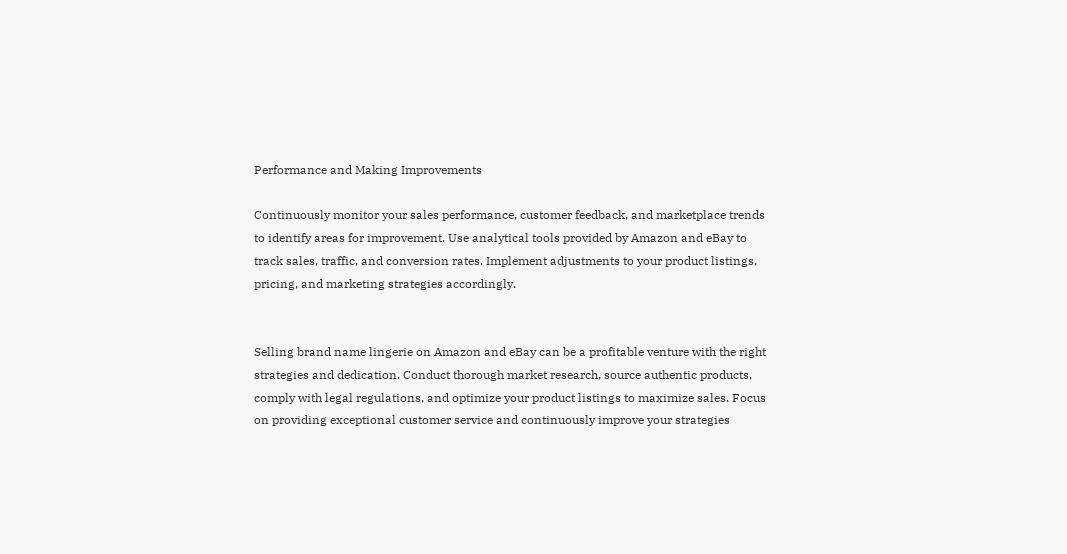Performance and Making Improvements

Continuously monitor your sales performance, customer feedback, and marketplace trends to identify areas for improvement. Use analytical tools provided by Amazon and eBay to track sales, traffic, and conversion rates. Implement adjustments to your product listings, pricing, and marketing strategies accordingly.


Selling brand name lingerie on Amazon and eBay can be a profitable venture with the right strategies and dedication. Conduct thorough market research, source authentic products, comply with legal regulations, and optimize your product listings to maximize sales. Focus on providing exceptional customer service and continuously improve your strategies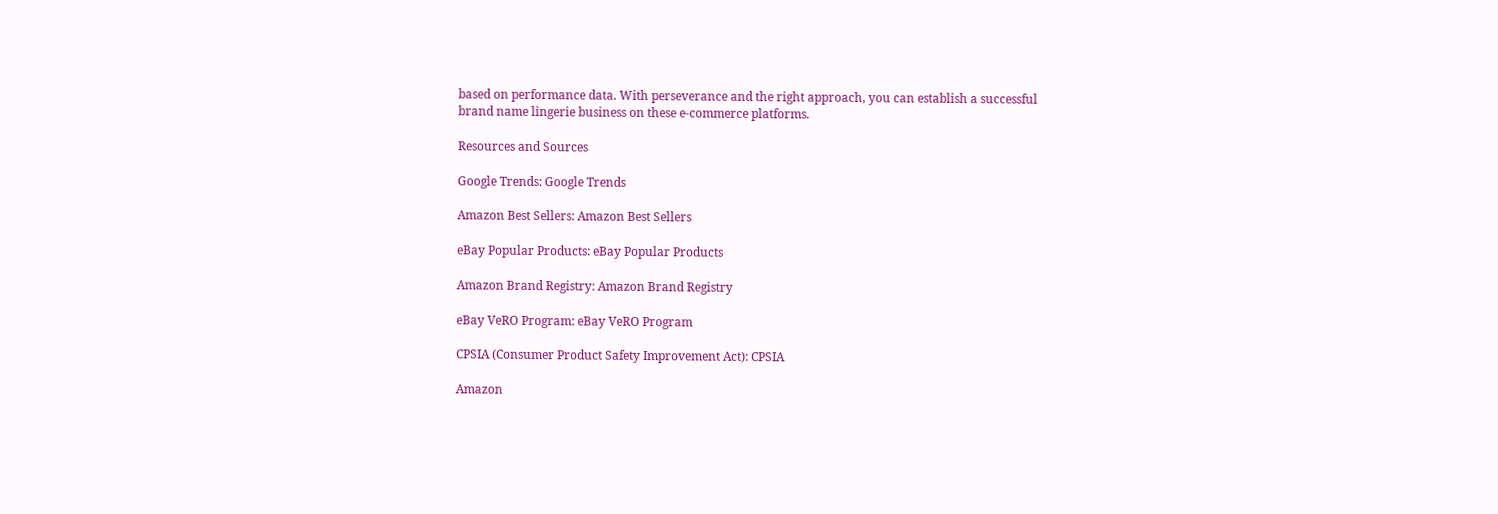based on performance data. With perseverance and the right approach, you can establish a successful brand name lingerie business on these e-commerce platforms.

Resources and Sources

Google Trends: Google Trends

Amazon Best Sellers: Amazon Best Sellers

eBay Popular Products: eBay Popular Products

Amazon Brand Registry: Amazon Brand Registry

eBay VeRO Program: eBay VeRO Program

CPSIA (Consumer Product Safety Improvement Act): CPSIA

Amazon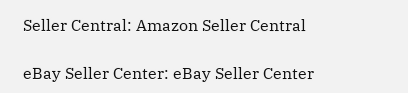Seller Central: Amazon Seller Central

eBay Seller Center: eBay Seller Center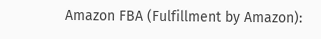Amazon FBA (Fulfillment by Amazon):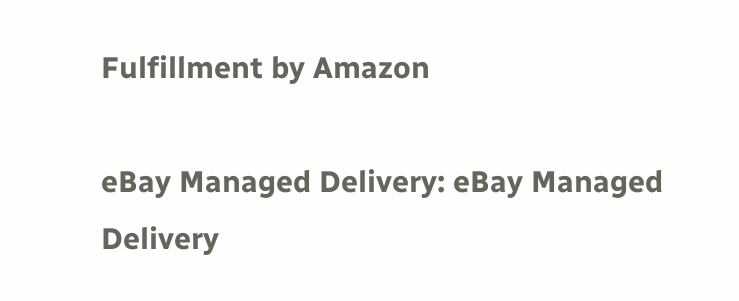Fulfillment by Amazon

eBay Managed Delivery: eBay Managed Delivery